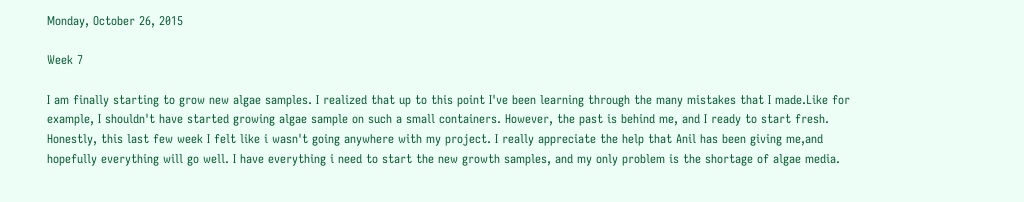Monday, October 26, 2015

Week 7

I am finally starting to grow new algae samples. I realized that up to this point I've been learning through the many mistakes that I made.Like for example, I shouldn't have started growing algae sample on such a small containers. However, the past is behind me, and I ready to start fresh. Honestly, this last few week I felt like i wasn't going anywhere with my project. I really appreciate the help that Anil has been giving me,and hopefully everything will go well. I have everything i need to start the new growth samples, and my only problem is the shortage of algae media.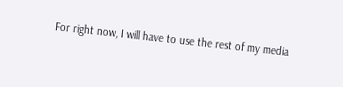For right now, I will have to use the rest of my media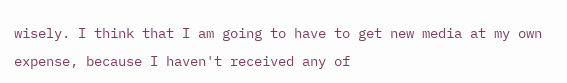wisely. I think that I am going to have to get new media at my own expense, because I haven't received any of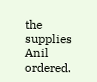the supplies Anil ordered.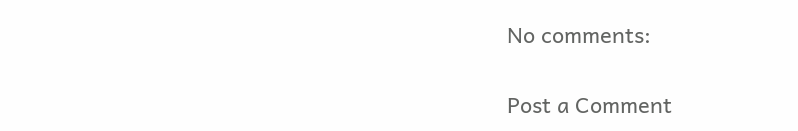No comments:

Post a Comment